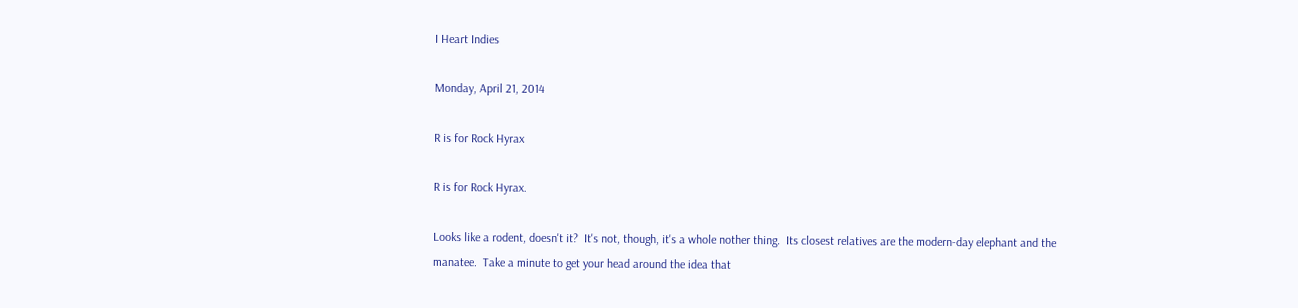I Heart Indies

Monday, April 21, 2014

R is for Rock Hyrax

R is for Rock Hyrax.

Looks like a rodent, doesn't it?  It's not, though, it's a whole nother thing.  Its closest relatives are the modern-day elephant and the manatee.  Take a minute to get your head around the idea that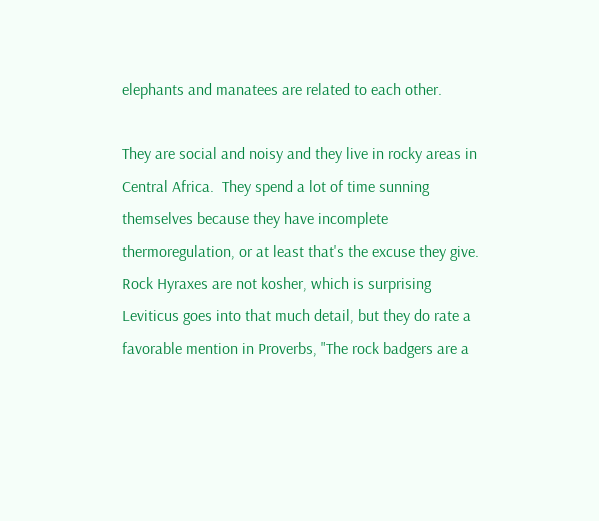elephants and manatees are related to each other.

They are social and noisy and they live in rocky areas in Central Africa.  They spend a lot of time sunning themselves because they have incomplete thermoregulation, or at least that's the excuse they give.
Rock Hyraxes are not kosher, which is surprising Leviticus goes into that much detail, but they do rate a favorable mention in Proverbs, "The rock badgers are a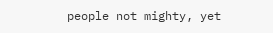people not mighty, yet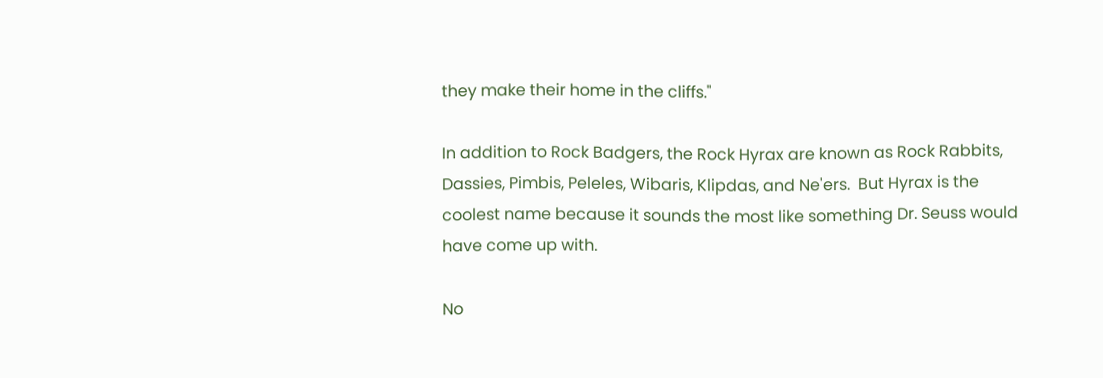they make their home in the cliffs."

In addition to Rock Badgers, the Rock Hyrax are known as Rock Rabbits, Dassies, Pimbis, Peleles, Wibaris, Klipdas, and Ne'ers.  But Hyrax is the coolest name because it sounds the most like something Dr. Seuss would have come up with.

No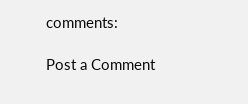comments:

Post a Comment